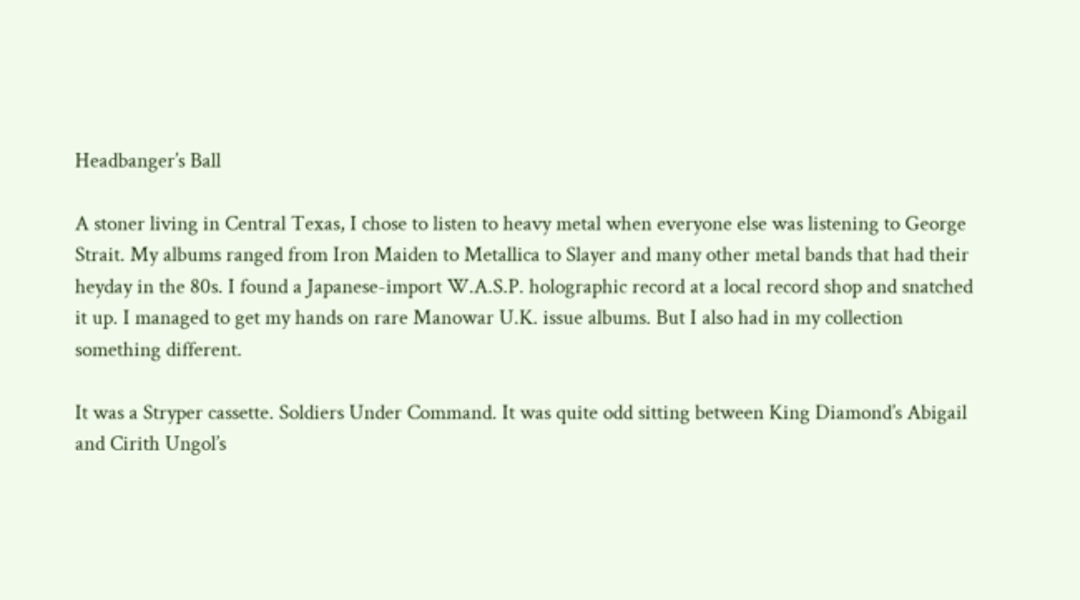Headbanger’s Ball

A stoner living in Central Texas, I chose to listen to heavy metal when everyone else was listening to George Strait. My albums ranged from Iron Maiden to Metallica to Slayer and many other metal bands that had their heyday in the 80s. I found a Japanese-import W.A.S.P. holographic record at a local record shop and snatched it up. I managed to get my hands on rare Manowar U.K. issue albums. But I also had in my collection something different.

It was a Stryper cassette. Soldiers Under Command. It was quite odd sitting between King Diamond’s Abigail and Cirith Ungol’s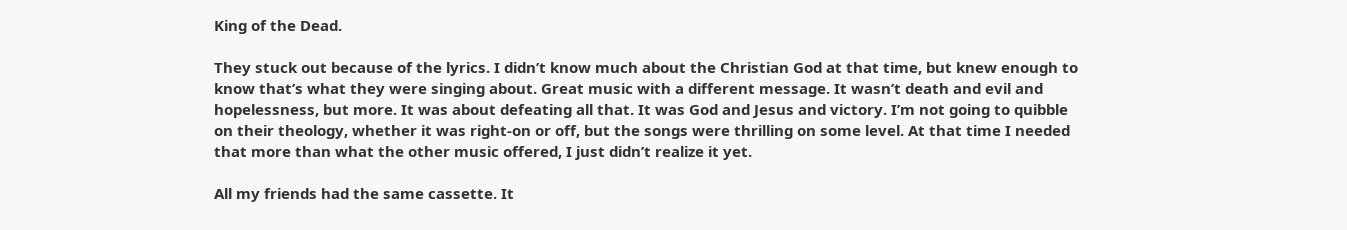King of the Dead.

They stuck out because of the lyrics. I didn’t know much about the Christian God at that time, but knew enough to know that’s what they were singing about. Great music with a different message. It wasn’t death and evil and hopelessness, but more. It was about defeating all that. It was God and Jesus and victory. I’m not going to quibble on their theology, whether it was right-on or off, but the songs were thrilling on some level. At that time I needed that more than what the other music offered, I just didn’t realize it yet.

All my friends had the same cassette. It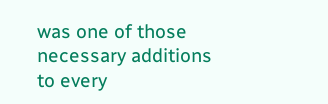was one of those necessary additions to every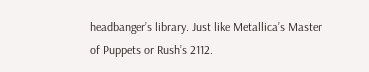headbanger’s library. Just like Metallica’s Master of Puppets or Rush’s 2112.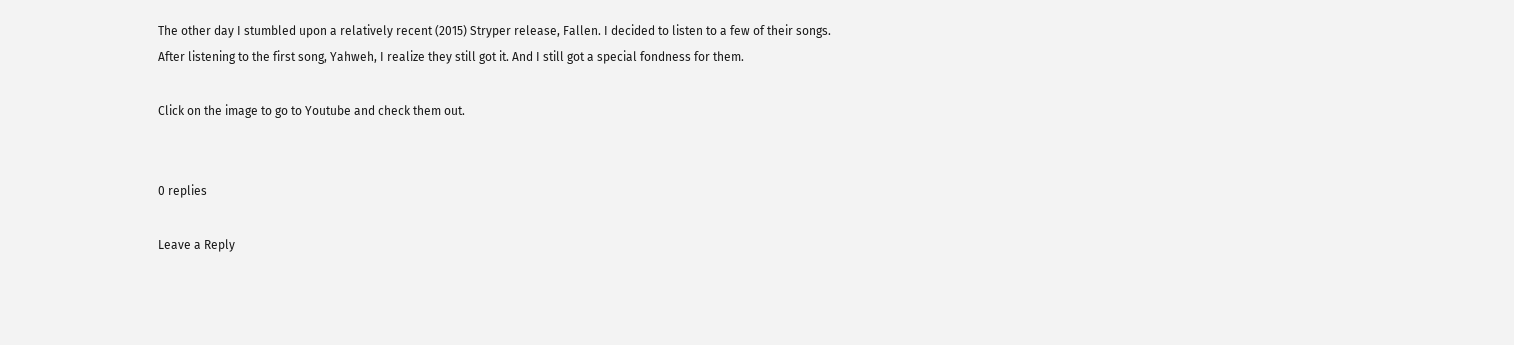The other day I stumbled upon a relatively recent (2015) Stryper release, Fallen. I decided to listen to a few of their songs. After listening to the first song, Yahweh, I realize they still got it. And I still got a special fondness for them.

Click on the image to go to Youtube and check them out.


0 replies

Leave a Reply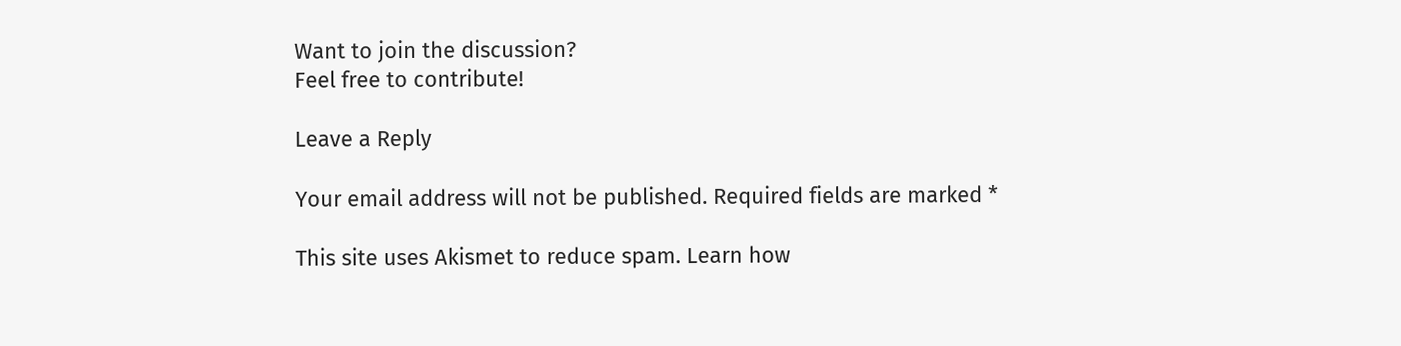Want to join the discussion?
Feel free to contribute!

Leave a Reply

Your email address will not be published. Required fields are marked *

This site uses Akismet to reduce spam. Learn how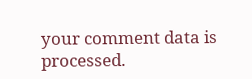your comment data is processed.